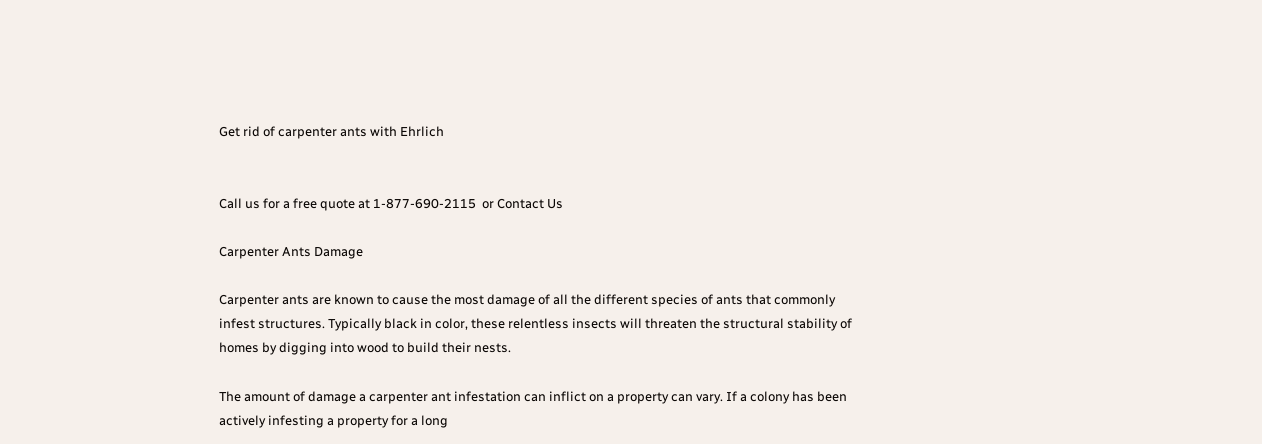Get rid of carpenter ants with Ehrlich


Call us for a free quote at 1-877-690-2115  or Contact Us

Carpenter Ants Damage

Carpenter ants are known to cause the most damage of all the different species of ants that commonly infest structures. Typically black in color, these relentless insects will threaten the structural stability of homes by digging into wood to build their nests.

The amount of damage a carpenter ant infestation can inflict on a property can vary. If a colony has been actively infesting a property for a long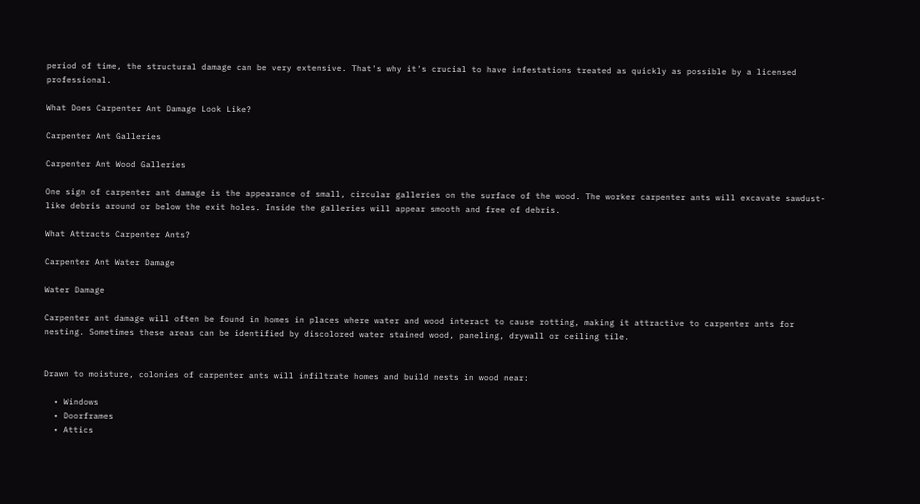period of time, the structural damage can be very extensive. That's why it's crucial to have infestations treated as quickly as possible by a licensed professional.

What Does Carpenter Ant Damage Look Like?

Carpenter Ant Galleries

Carpenter Ant Wood Galleries

One sign of carpenter ant damage is the appearance of small, circular galleries on the surface of the wood. The worker carpenter ants will excavate sawdust-like debris around or below the exit holes. Inside the galleries will appear smooth and free of debris.

What Attracts Carpenter Ants?

Carpenter Ant Water Damage

Water Damage

Carpenter ant damage will often be found in homes in places where water and wood interact to cause rotting, making it attractive to carpenter ants for nesting. Sometimes these areas can be identified by discolored water stained wood, paneling, drywall or ceiling tile.


Drawn to moisture, colonies of carpenter ants will infiltrate homes and build nests in wood near:

  • Windows
  • Doorframes
  • Attics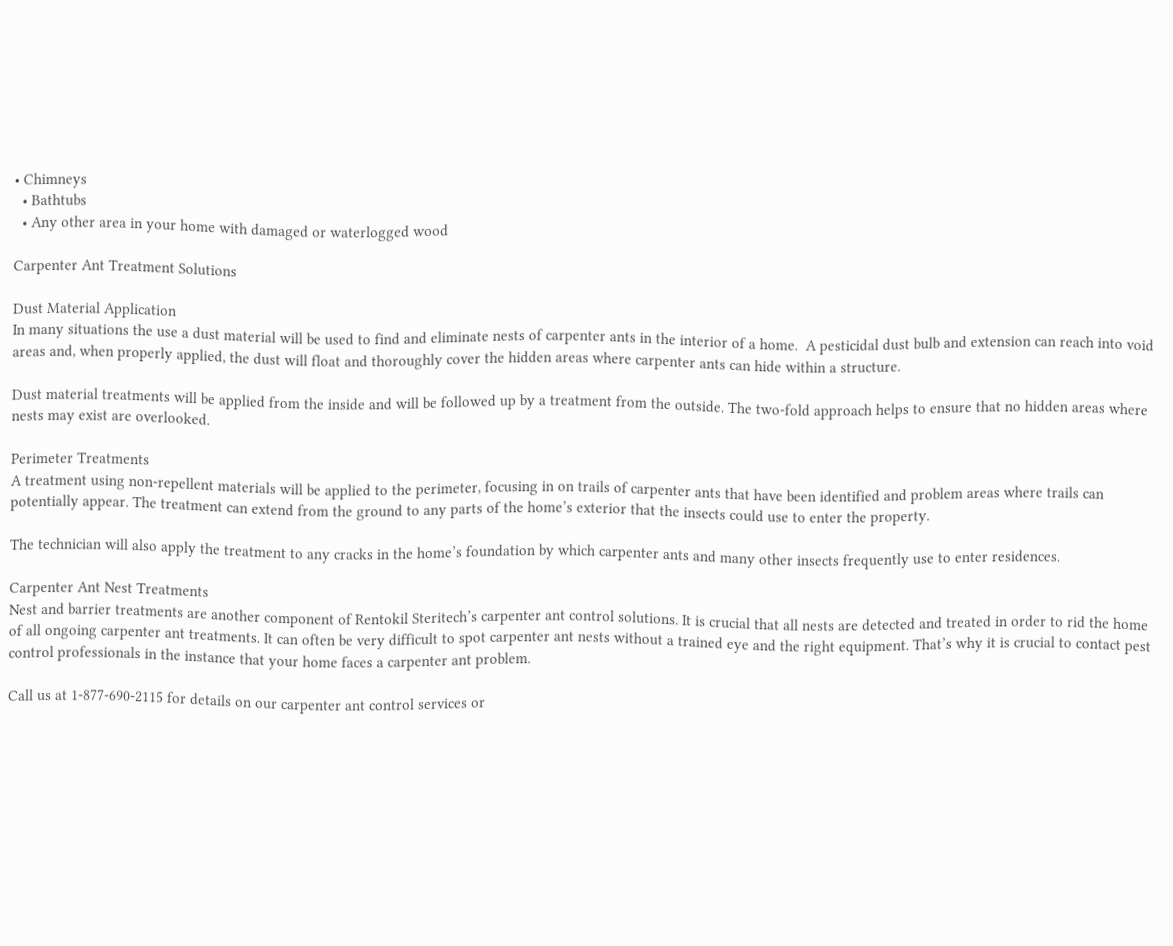• Chimneys
  • Bathtubs
  • Any other area in your home with damaged or waterlogged wood

Carpenter Ant Treatment Solutions

Dust Material Application
In many situations the use a dust material will be used to find and eliminate nests of carpenter ants in the interior of a home.  A pesticidal dust bulb and extension can reach into void areas and, when properly applied, the dust will float and thoroughly cover the hidden areas where carpenter ants can hide within a structure.

Dust material treatments will be applied from the inside and will be followed up by a treatment from the outside. The two-fold approach helps to ensure that no hidden areas where nests may exist are overlooked.

Perimeter Treatments
A treatment using non-repellent materials will be applied to the perimeter, focusing in on trails of carpenter ants that have been identified and problem areas where trails can potentially appear. The treatment can extend from the ground to any parts of the home’s exterior that the insects could use to enter the property.

The technician will also apply the treatment to any cracks in the home’s foundation by which carpenter ants and many other insects frequently use to enter residences.

Carpenter Ant Nest Treatments
Nest and barrier treatments are another component of Rentokil Steritech’s carpenter ant control solutions. It is crucial that all nests are detected and treated in order to rid the home of all ongoing carpenter ant treatments. It can often be very difficult to spot carpenter ant nests without a trained eye and the right equipment. That’s why it is crucial to contact pest control professionals in the instance that your home faces a carpenter ant problem.

Call us at 1-877-690-2115 for details on our carpenter ant control services or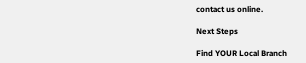contact us online.

Next Steps

Find YOUR Local Branch